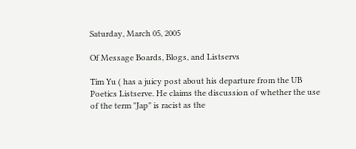Saturday, March 05, 2005

Of Message Boards, Blogs, and Listservs

Tim Yu ( has a juicy post about his departure from the UB Poetics Listserve. He claims the discussion of whether the use of the term "Jap" is racist as the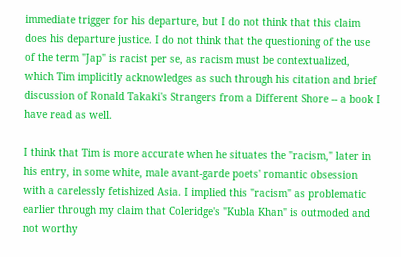immediate trigger for his departure, but I do not think that this claim does his departure justice. I do not think that the questioning of the use of the term "Jap" is racist per se, as racism must be contextualized, which Tim implicitly acknowledges as such through his citation and brief discussion of Ronald Takaki's Strangers from a Different Shore -- a book I have read as well.

I think that Tim is more accurate when he situates the "racism," later in his entry, in some white, male avant-garde poets' romantic obsession with a carelessly fetishized Asia. I implied this "racism" as problematic earlier through my claim that Coleridge's "Kubla Khan" is outmoded and not worthy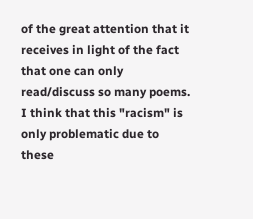of the great attention that it receives in light of the fact that one can only read/discuss so many poems. I think that this "racism" is only problematic due to these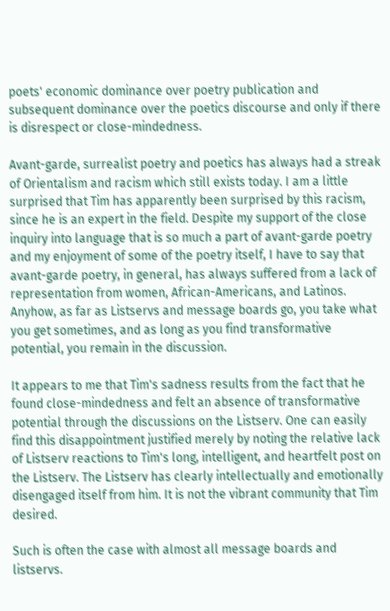poets' economic dominance over poetry publication and subsequent dominance over the poetics discourse and only if there is disrespect or close-mindedness.

Avant-garde, surrealist poetry and poetics has always had a streak of Orientalism and racism which still exists today. I am a little surprised that Tim has apparently been surprised by this racism, since he is an expert in the field. Despite my support of the close inquiry into language that is so much a part of avant-garde poetry and my enjoyment of some of the poetry itself, I have to say that avant-garde poetry, in general, has always suffered from a lack of representation from women, African-Americans, and Latinos. Anyhow, as far as Listservs and message boards go, you take what you get sometimes, and as long as you find transformative potential, you remain in the discussion.

It appears to me that Tim's sadness results from the fact that he found close-mindedness and felt an absence of transformative potential through the discussions on the Listserv. One can easily find this disappointment justified merely by noting the relative lack of Listserv reactions to Tim's long, intelligent, and heartfelt post on the Listserv. The Listserv has clearly intellectually and emotionally disengaged itself from him. It is not the vibrant community that Tim desired.

Such is often the case with almost all message boards and listservs.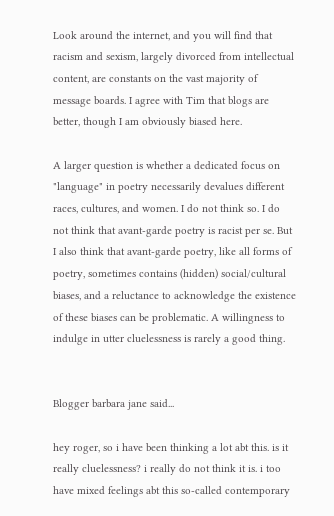Look around the internet, and you will find that racism and sexism, largely divorced from intellectual content, are constants on the vast majority of message boards. I agree with Tim that blogs are better, though I am obviously biased here.

A larger question is whether a dedicated focus on "language" in poetry necessarily devalues different races, cultures, and women. I do not think so. I do not think that avant-garde poetry is racist per se. But I also think that avant-garde poetry, like all forms of poetry, sometimes contains (hidden) social/cultural biases, and a reluctance to acknowledge the existence of these biases can be problematic. A willingness to indulge in utter cluelessness is rarely a good thing.


Blogger barbara jane said...

hey roger, so i have been thinking a lot abt this. is it really cluelessness? i really do not think it is. i too have mixed feelings abt this so-called contemporary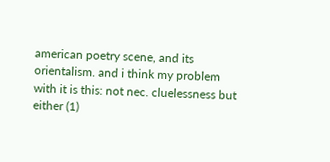american poetry scene, and its orientalism. and i think my problem with it is this: not nec. cluelessness but either (1)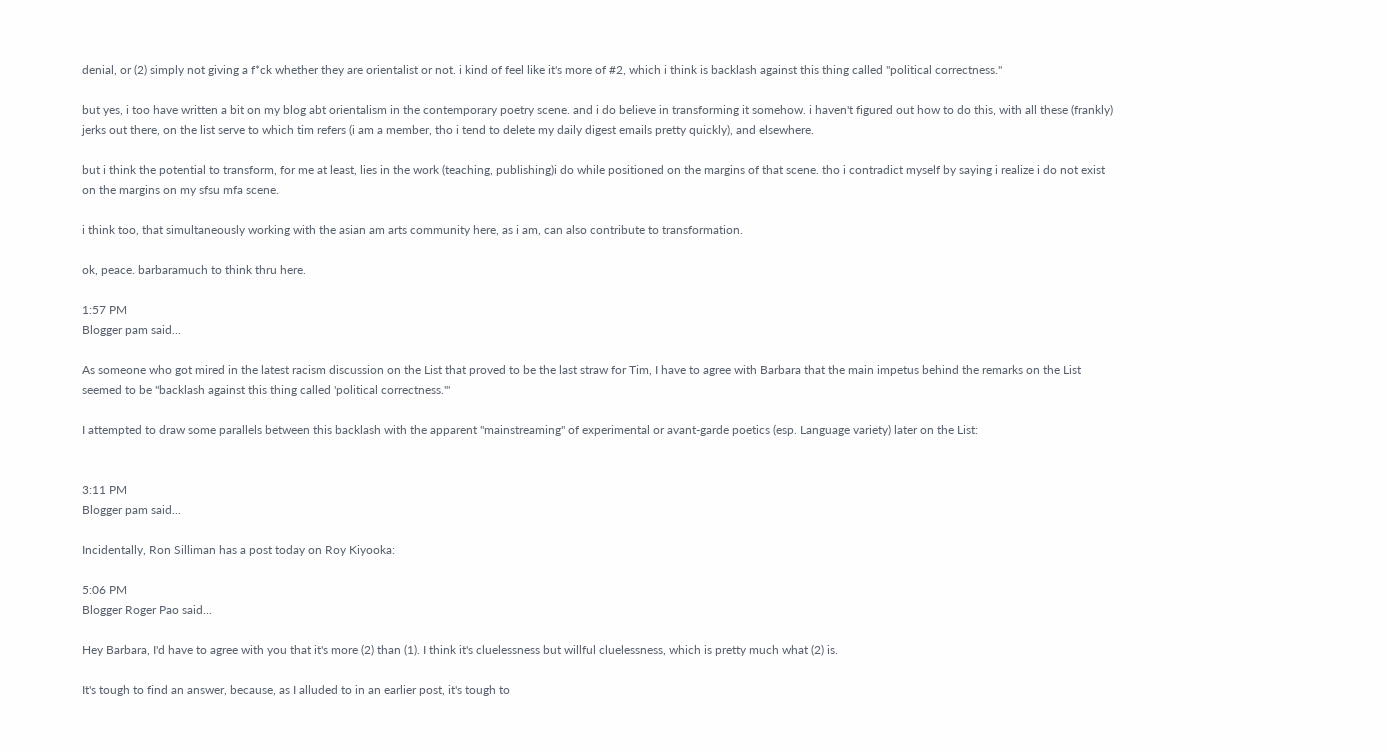denial, or (2) simply not giving a f*ck whether they are orientalist or not. i kind of feel like it's more of #2, which i think is backlash against this thing called "political correctness."

but yes, i too have written a bit on my blog abt orientalism in the contemporary poetry scene. and i do believe in transforming it somehow. i haven't figured out how to do this, with all these (frankly) jerks out there, on the list serve to which tim refers (i am a member, tho i tend to delete my daily digest emails pretty quickly), and elsewhere.

but i think the potential to transform, for me at least, lies in the work (teaching, publishing)i do while positioned on the margins of that scene. tho i contradict myself by saying i realize i do not exist on the margins on my sfsu mfa scene.

i think too, that simultaneously working with the asian am arts community here, as i am, can also contribute to transformation.

ok, peace. barbaramuch to think thru here.

1:57 PM
Blogger pam said...

As someone who got mired in the latest racism discussion on the List that proved to be the last straw for Tim, I have to agree with Barbara that the main impetus behind the remarks on the List seemed to be "backlash against this thing called 'political correctness.'"

I attempted to draw some parallels between this backlash with the apparent "mainstreaming" of experimental or avant-garde poetics (esp. Language variety) later on the List:


3:11 PM
Blogger pam said...

Incidentally, Ron Silliman has a post today on Roy Kiyooka:

5:06 PM
Blogger Roger Pao said...

Hey Barbara, I'd have to agree with you that it's more (2) than (1). I think it's cluelessness but willful cluelessness, which is pretty much what (2) is.

It's tough to find an answer, because, as I alluded to in an earlier post, it's tough to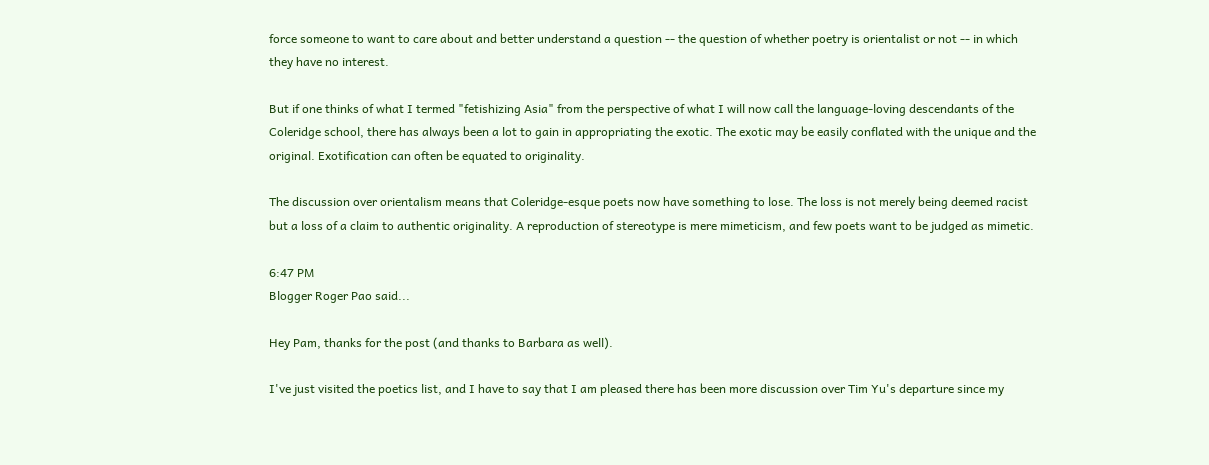force someone to want to care about and better understand a question -- the question of whether poetry is orientalist or not -- in which they have no interest.

But if one thinks of what I termed "fetishizing Asia" from the perspective of what I will now call the language-loving descendants of the Coleridge school, there has always been a lot to gain in appropriating the exotic. The exotic may be easily conflated with the unique and the original. Exotification can often be equated to originality.

The discussion over orientalism means that Coleridge-esque poets now have something to lose. The loss is not merely being deemed racist but a loss of a claim to authentic originality. A reproduction of stereotype is mere mimeticism, and few poets want to be judged as mimetic.

6:47 PM
Blogger Roger Pao said...

Hey Pam, thanks for the post (and thanks to Barbara as well).

I've just visited the poetics list, and I have to say that I am pleased there has been more discussion over Tim Yu's departure since my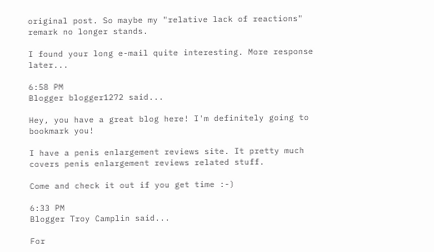original post. So maybe my "relative lack of reactions" remark no longer stands.

I found your long e-mail quite interesting. More response later...

6:58 PM
Blogger blogger1272 said...

Hey, you have a great blog here! I'm definitely going to bookmark you!

I have a penis enlargement reviews site. It pretty much covers penis enlargement reviews related stuff.

Come and check it out if you get time :-)

6:33 PM
Blogger Troy Camplin said...

For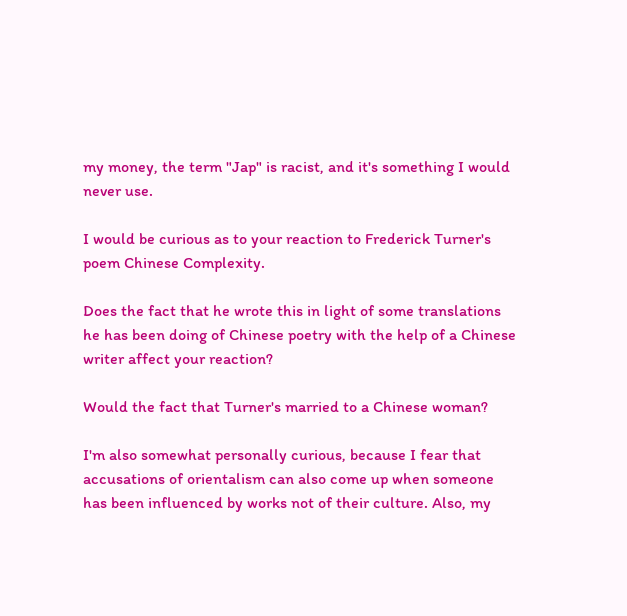my money, the term "Jap" is racist, and it's something I would never use.

I would be curious as to your reaction to Frederick Turner's poem Chinese Complexity.

Does the fact that he wrote this in light of some translations he has been doing of Chinese poetry with the help of a Chinese writer affect your reaction?

Would the fact that Turner's married to a Chinese woman?

I'm also somewhat personally curious, because I fear that accusations of orientalism can also come up when someone has been influenced by works not of their culture. Also, my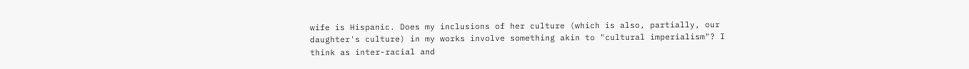wife is Hispanic. Does my inclusions of her culture (which is also, partially, our daughter's culture) in my works involve something akin to "cultural imperialism"? I think as inter-racial and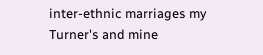inter-ethnic marriages my Turner's and mine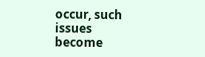occur, such issues become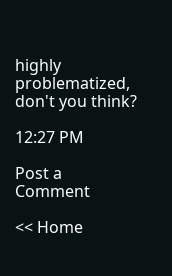highly problematized, don't you think?

12:27 PM

Post a Comment

<< Home